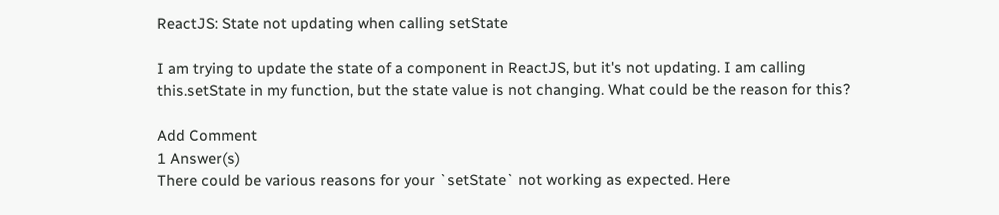ReactJS: State not updating when calling setState

I am trying to update the state of a component in ReactJS, but it's not updating. I am calling this.setState in my function, but the state value is not changing. What could be the reason for this?

Add Comment
1 Answer(s)
There could be various reasons for your `setState` not working as expected. Here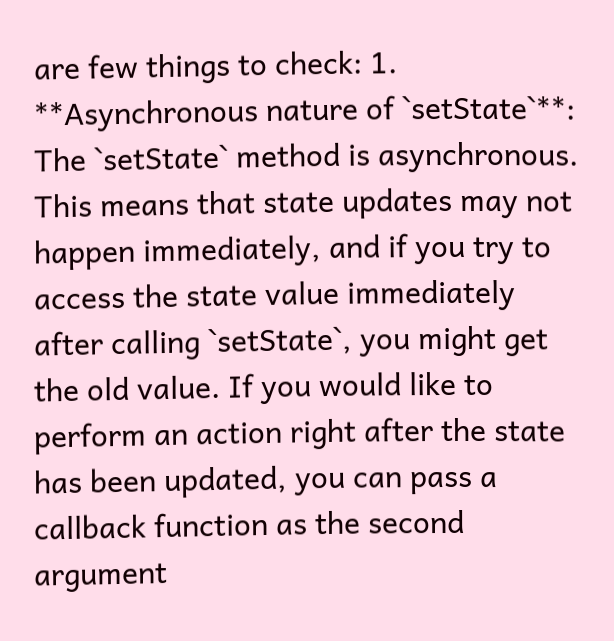are few things to check: 1. **Asynchronous nature of `setState`**: The `setState` method is asynchronous. This means that state updates may not happen immediately, and if you try to access the state value immediately after calling `setState`, you might get the old value. If you would like to perform an action right after the state has been updated, you can pass a callback function as the second argument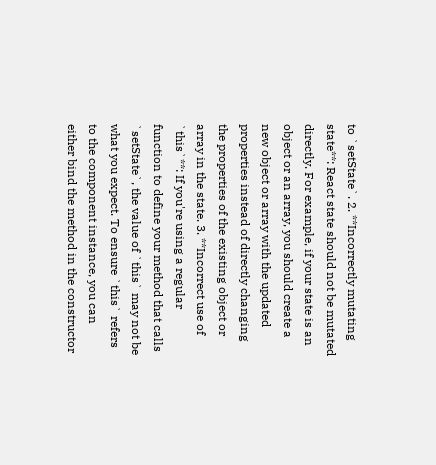to `setState`. 2. **Incorrectly mutating state**: React state should not be mutated directly. For example, if your state is an object or an array, you should create a new object or array with the updated properties instead of directly changing the properties of the existing object or array in the state. 3. **Incorrect use of `this`**: If you're using a regular function to define your method that calls `setState`, the value of `this` may not be what you expect. To ensure `this` refers to the component instance, you can either bind the method in the constructor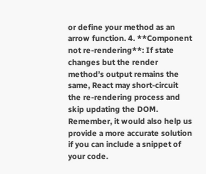or define your method as an arrow function. 4. **Component not re-rendering**: If state changes but the render method’s output remains the same, React may short-circuit the re-rendering process and skip updating the DOM. Remember, it would also help us provide a more accurate solution if you can include a snippet of your code.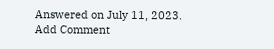Answered on July 11, 2023.
Add Comment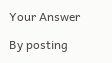Your Answer

By posting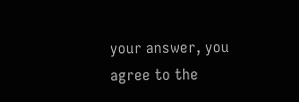your answer, you agree to the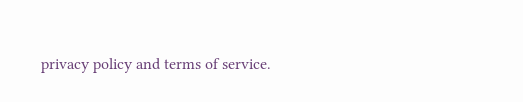privacy policy and terms of service.